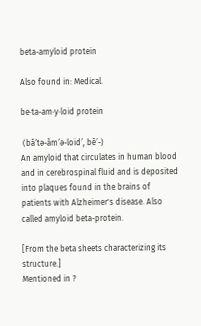beta-amyloid protein

Also found in: Medical.

be·ta-am·y·loid protein

 (bā′tə-ăm′ə-loid′, bē′-)
An amyloid that circulates in human blood and in cerebrospinal fluid and is deposited into plaques found in the brains of patients with Alzheimer's disease. Also called amyloid beta-protein.

[From the beta sheets characterizing its structure.]
Mentioned in ?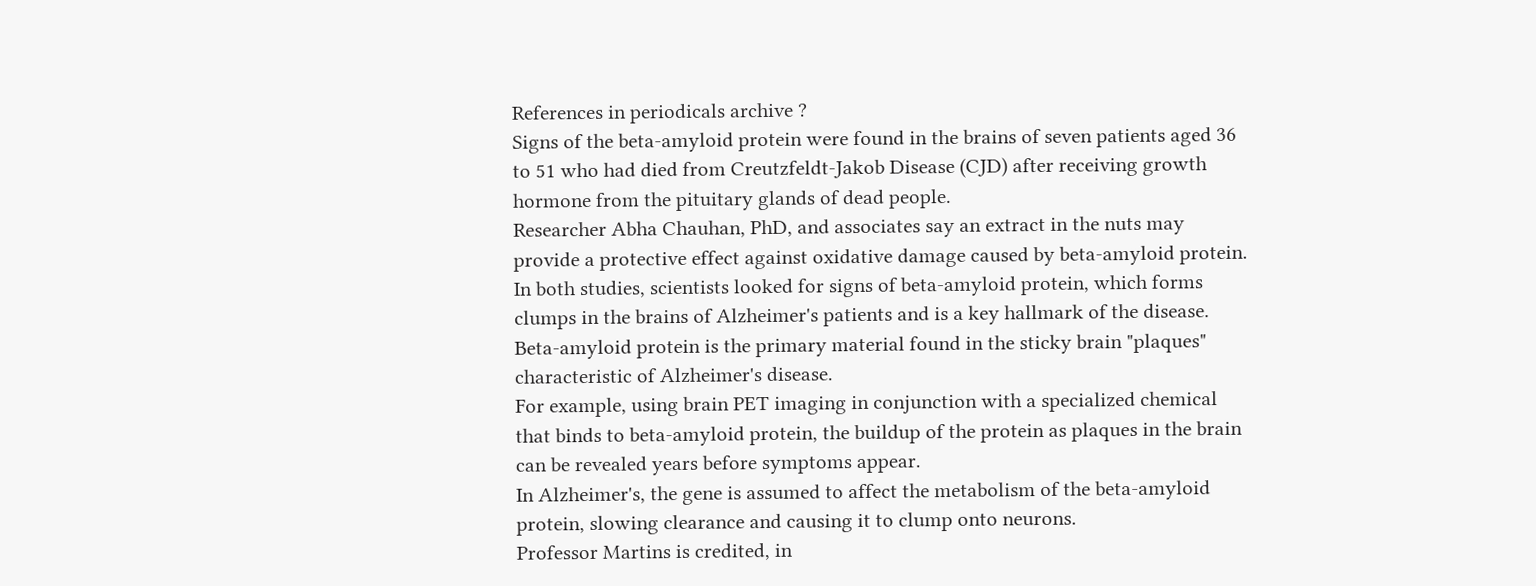References in periodicals archive ?
Signs of the beta-amyloid protein were found in the brains of seven patients aged 36 to 51 who had died from Creutzfeldt-Jakob Disease (CJD) after receiving growth hormone from the pituitary glands of dead people.
Researcher Abha Chauhan, PhD, and associates say an extract in the nuts may provide a protective effect against oxidative damage caused by beta-amyloid protein.
In both studies, scientists looked for signs of beta-amyloid protein, which forms clumps in the brains of Alzheimer's patients and is a key hallmark of the disease.
Beta-amyloid protein is the primary material found in the sticky brain "plaques" characteristic of Alzheimer's disease.
For example, using brain PET imaging in conjunction with a specialized chemical that binds to beta-amyloid protein, the buildup of the protein as plaques in the brain can be revealed years before symptoms appear.
In Alzheimer's, the gene is assumed to affect the metabolism of the beta-amyloid protein, slowing clearance and causing it to clump onto neurons.
Professor Martins is credited, in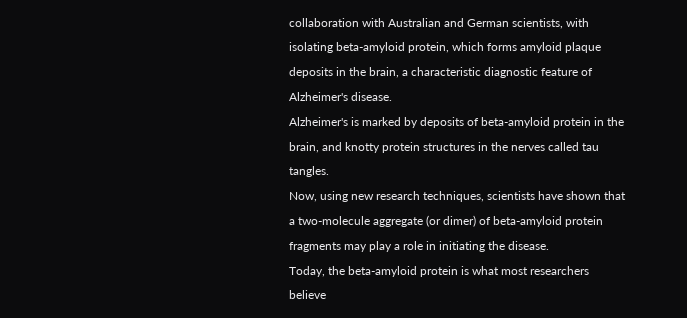collaboration with Australian and German scientists, with isolating beta-amyloid protein, which forms amyloid plaque deposits in the brain, a characteristic diagnostic feature of Alzheimer's disease.
Alzheimer's is marked by deposits of beta-amyloid protein in the brain, and knotty protein structures in the nerves called tau tangles.
Now, using new research techniques, scientists have shown that a two-molecule aggregate (or dimer) of beta-amyloid protein fragments may play a role in initiating the disease.
Today, the beta-amyloid protein is what most researchers believe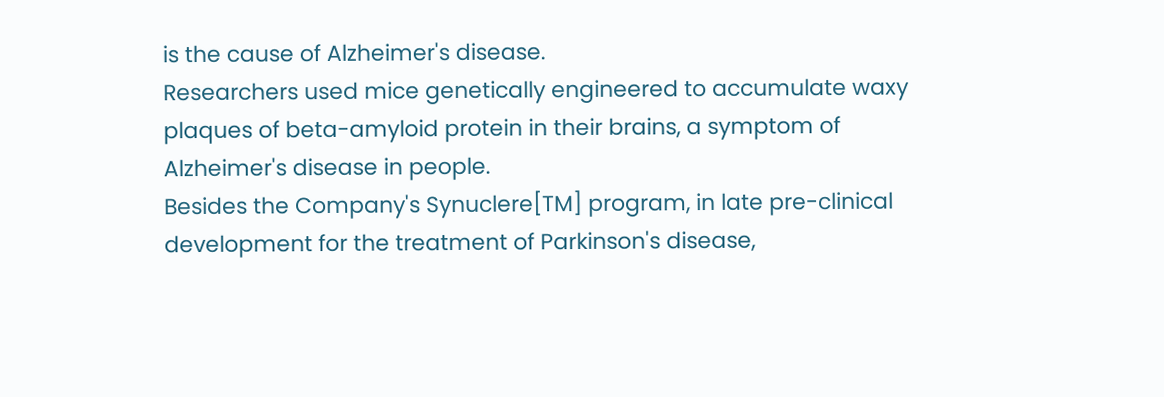is the cause of Alzheimer's disease.
Researchers used mice genetically engineered to accumulate waxy plaques of beta-amyloid protein in their brains, a symptom of Alzheimer's disease in people.
Besides the Company's Synuclere[TM] program, in late pre-clinical development for the treatment of Parkinson's disease,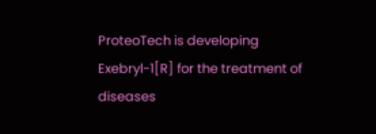ProteoTech is developing Exebryl-1[R] for the treatment of diseases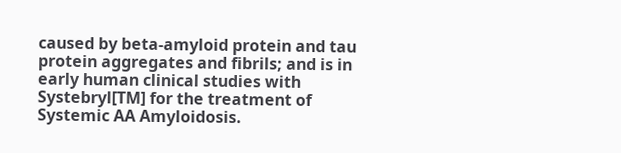caused by beta-amyloid protein and tau protein aggregates and fibrils; and is in early human clinical studies with Systebryl[TM] for the treatment of Systemic AA Amyloidosis.